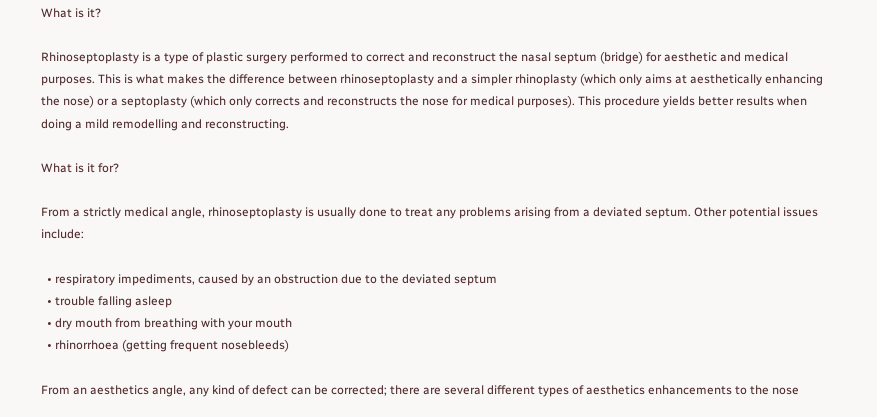What is it?

Rhinoseptoplasty is a type of plastic surgery performed to correct and reconstruct the nasal septum (bridge) for aesthetic and medical purposes. This is what makes the difference between rhinoseptoplasty and a simpler rhinoplasty (which only aims at aesthetically enhancing the nose) or a septoplasty (which only corrects and reconstructs the nose for medical purposes). This procedure yields better results when doing a mild remodelling and reconstructing.

What is it for?

From a strictly medical angle, rhinoseptoplasty is usually done to treat any problems arising from a deviated septum. Other potential issues include:

  • respiratory impediments, caused by an obstruction due to the deviated septum
  • trouble falling asleep
  • dry mouth from breathing with your mouth
  • rhinorrhoea (getting frequent nosebleeds)

From an aesthetics angle, any kind of defect can be corrected; there are several different types of aesthetics enhancements to the nose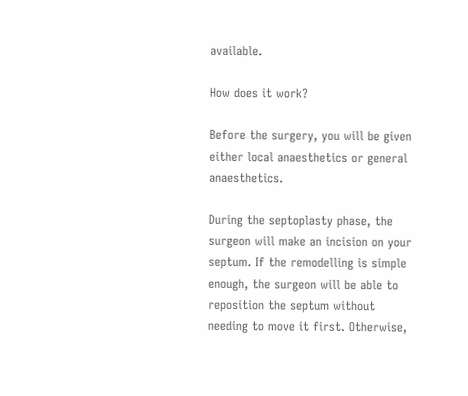available.

How does it work?

Before the surgery, you will be given either local anaesthetics or general anaesthetics.

During the septoplasty phase, the surgeon will make an incision on your septum. If the remodelling is simple enough, the surgeon will be able to reposition the septum without needing to move it first. Otherwise,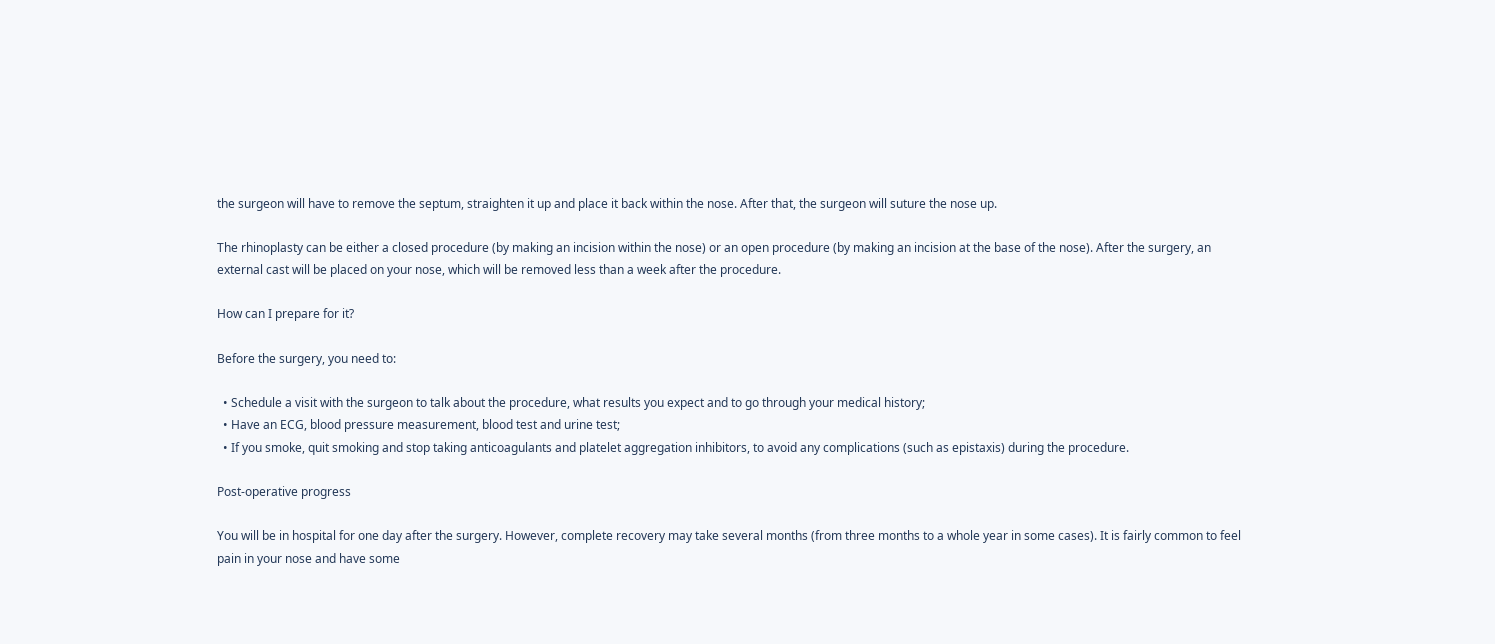the surgeon will have to remove the septum, straighten it up and place it back within the nose. After that, the surgeon will suture the nose up.

The rhinoplasty can be either a closed procedure (by making an incision within the nose) or an open procedure (by making an incision at the base of the nose). After the surgery, an external cast will be placed on your nose, which will be removed less than a week after the procedure.

How can I prepare for it?

Before the surgery, you need to:

  • Schedule a visit with the surgeon to talk about the procedure, what results you expect and to go through your medical history;
  • Have an ECG, blood pressure measurement, blood test and urine test;
  • If you smoke, quit smoking and stop taking anticoagulants and platelet aggregation inhibitors, to avoid any complications (such as epistaxis) during the procedure.

Post-operative progress

You will be in hospital for one day after the surgery. However, complete recovery may take several months (from three months to a whole year in some cases). It is fairly common to feel pain in your nose and have some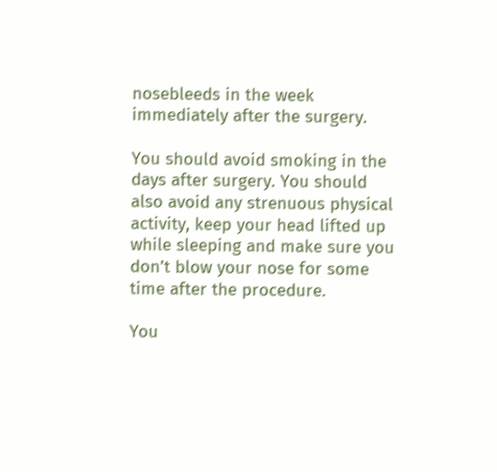nosebleeds in the week immediately after the surgery.

You should avoid smoking in the days after surgery. You should also avoid any strenuous physical activity, keep your head lifted up while sleeping and make sure you don’t blow your nose for some time after the procedure.

You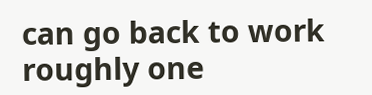can go back to work roughly one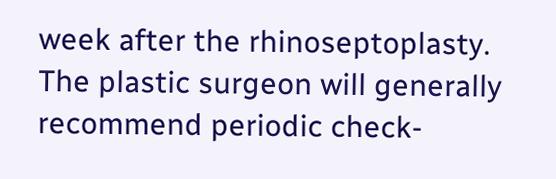week after the rhinoseptoplasty. The plastic surgeon will generally recommend periodic check-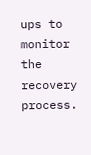ups to monitor the recovery process.